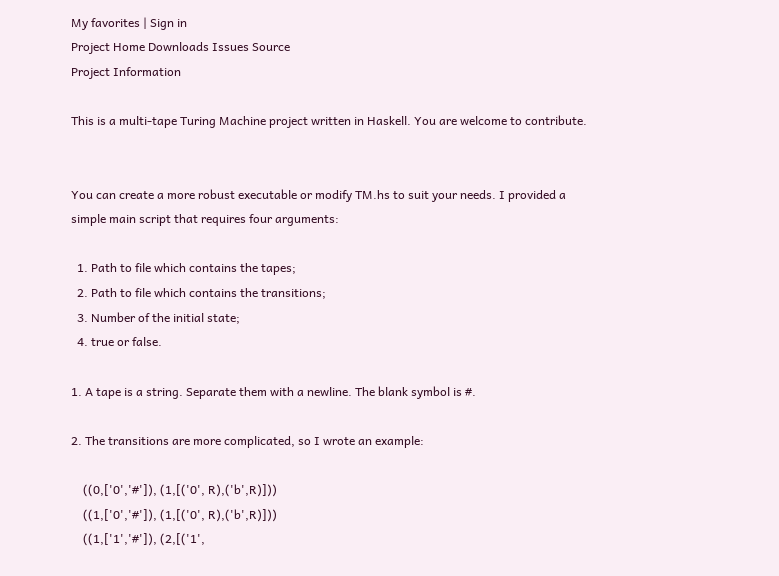My favorites | Sign in
Project Home Downloads Issues Source
Project Information

This is a multi-tape Turing Machine project written in Haskell. You are welcome to contribute.


You can create a more robust executable or modify TM.hs to suit your needs. I provided a simple main script that requires four arguments:

  1. Path to file which contains the tapes;
  2. Path to file which contains the transitions;
  3. Number of the initial state;
  4. true or false.

1. A tape is a string. Separate them with a newline. The blank symbol is #.

2. The transitions are more complicated, so I wrote an example:

    ((0,['0','#']), (1,[('0', R),('b',R)]))
    ((1,['0','#']), (1,[('0', R),('b',R)]))
    ((1,['1','#']), (2,[('1',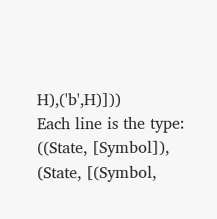H),('b',H)]))
Each line is the type: ((State, [Symbol]), (State, [(Symbol,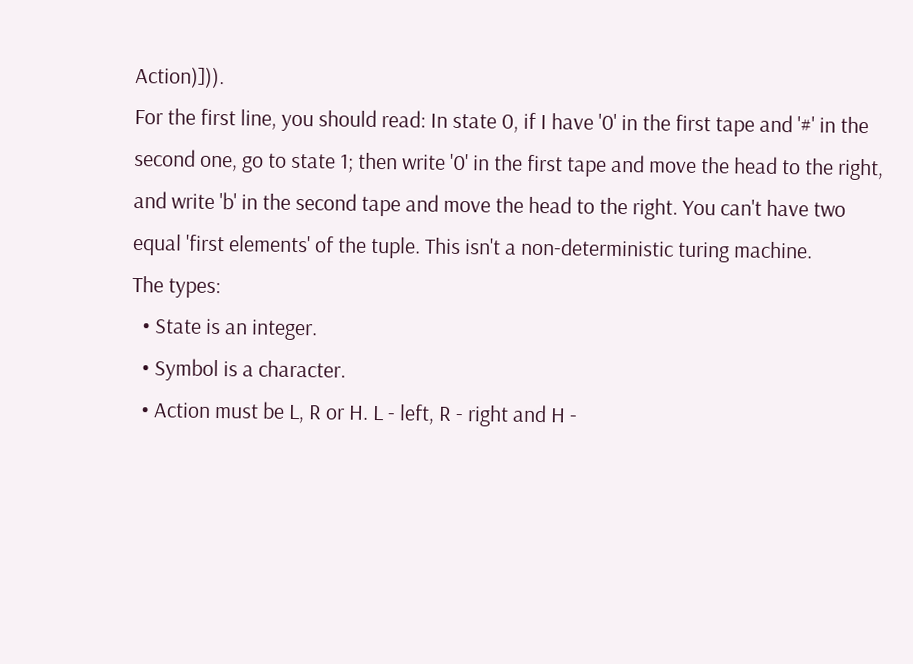Action)])).
For the first line, you should read: In state 0, if I have '0' in the first tape and '#' in the second one, go to state 1; then write '0' in the first tape and move the head to the right, and write 'b' in the second tape and move the head to the right. You can't have two equal 'first elements' of the tuple. This isn't a non-deterministic turing machine.
The types:
  • State is an integer.
  • Symbol is a character.
  • Action must be L, R or H. L - left, R - right and H -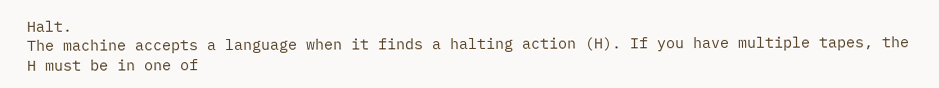Halt.
The machine accepts a language when it finds a halting action (H). If you have multiple tapes, the H must be in one of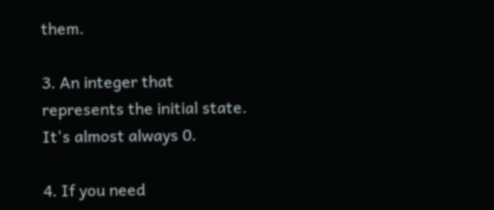them.

3. An integer that represents the initial state. It's almost always 0.

4. If you need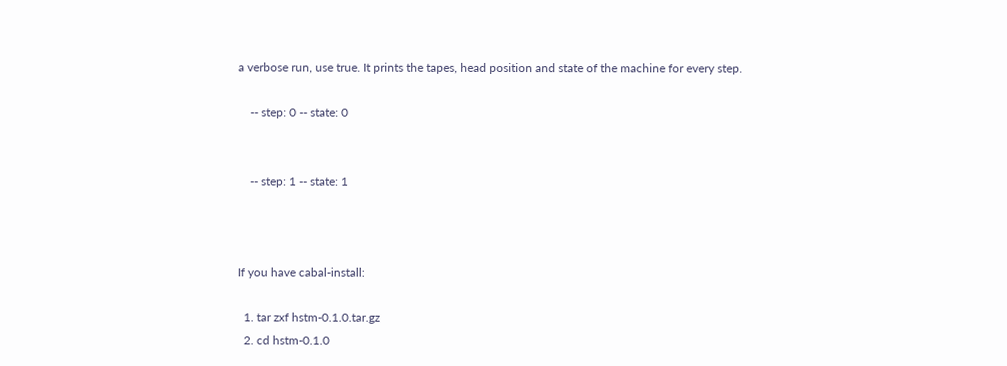a verbose run, use true. It prints the tapes, head position and state of the machine for every step.

    -- step: 0 -- state: 0


    -- step: 1 -- state: 1



If you have cabal-install:

  1. tar zxf hstm-0.1.0.tar.gz
  2. cd hstm-0.1.0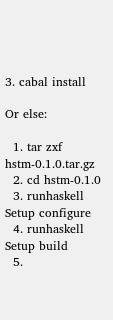3. cabal install

Or else:

  1. tar zxf hstm-0.1.0.tar.gz
  2. cd hstm-0.1.0
  3. runhaskell Setup configure
  4. runhaskell Setup build
  5.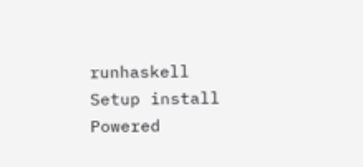runhaskell Setup install
Powered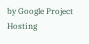by Google Project Hosting